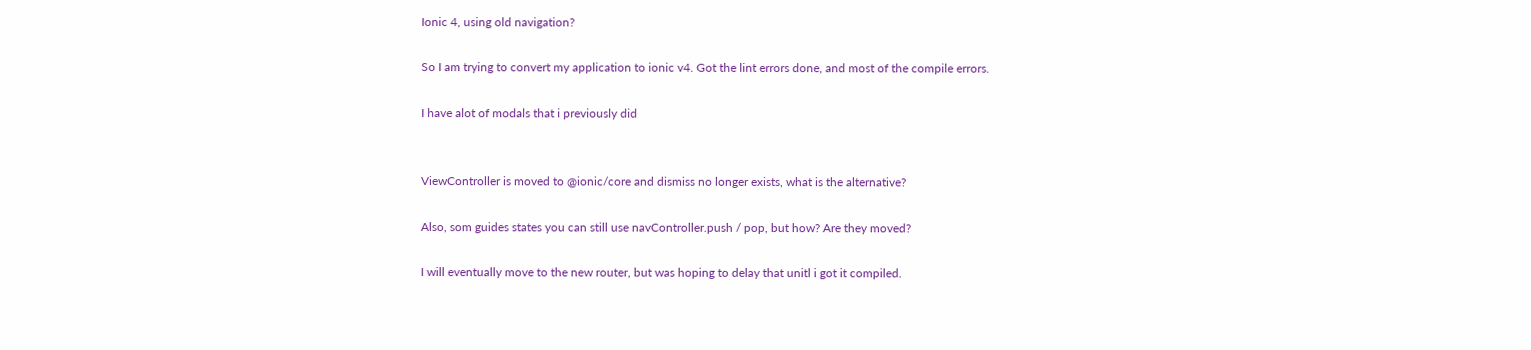Ionic 4, using old navigation?

So I am trying to convert my application to ionic v4. Got the lint errors done, and most of the compile errors.

I have alot of modals that i previously did


ViewController is moved to @ionic/core and dismiss no longer exists, what is the alternative?

Also, som guides states you can still use navController.push / pop, but how? Are they moved?

I will eventually move to the new router, but was hoping to delay that unitl i got it compiled.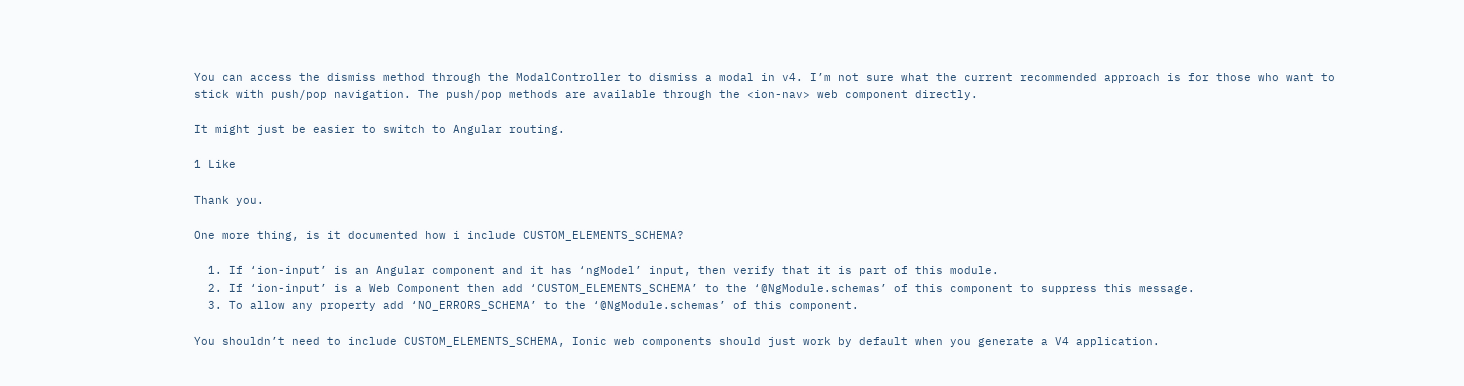You can access the dismiss method through the ModalController to dismiss a modal in v4. I’m not sure what the current recommended approach is for those who want to stick with push/pop navigation. The push/pop methods are available through the <ion-nav> web component directly.

It might just be easier to switch to Angular routing.

1 Like

Thank you.

One more thing, is it documented how i include CUSTOM_ELEMENTS_SCHEMA?

  1. If ‘ion-input’ is an Angular component and it has ‘ngModel’ input, then verify that it is part of this module.
  2. If ‘ion-input’ is a Web Component then add ‘CUSTOM_ELEMENTS_SCHEMA’ to the ‘@NgModule.schemas’ of this component to suppress this message.
  3. To allow any property add ‘NO_ERRORS_SCHEMA’ to the ‘@NgModule.schemas’ of this component.

You shouldn’t need to include CUSTOM_ELEMENTS_SCHEMA, Ionic web components should just work by default when you generate a V4 application.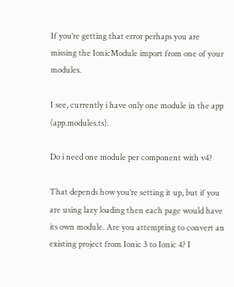If you’re getting that error perhaps you are missing the IonicModule import from one of your modules.

I see, currently i have only one module in the app (app.modules.ts).

Do i need one module per component with v4?

That depends how you’re setting it up, but if you are using lazy loading then each page would have its own module. Are you attempting to convert an existing project from Ionic 3 to Ionic 4? I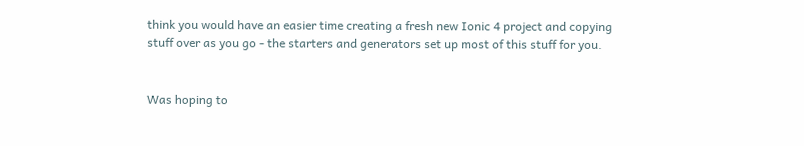think you would have an easier time creating a fresh new Ionic 4 project and copying stuff over as you go - the starters and generators set up most of this stuff for you.


Was hoping to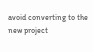avoid converting to the new project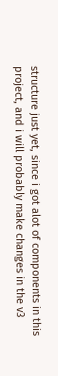structure just yet, since i got alot of components in this project, and i will probably make changes in the v3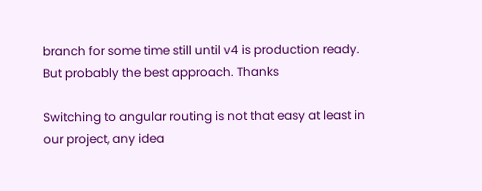branch for some time still until v4 is production ready. But probably the best approach. Thanks

Switching to angular routing is not that easy at least in our project, any idea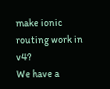make ionic routing work in v4?
We have a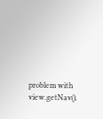problem with view.getNav().